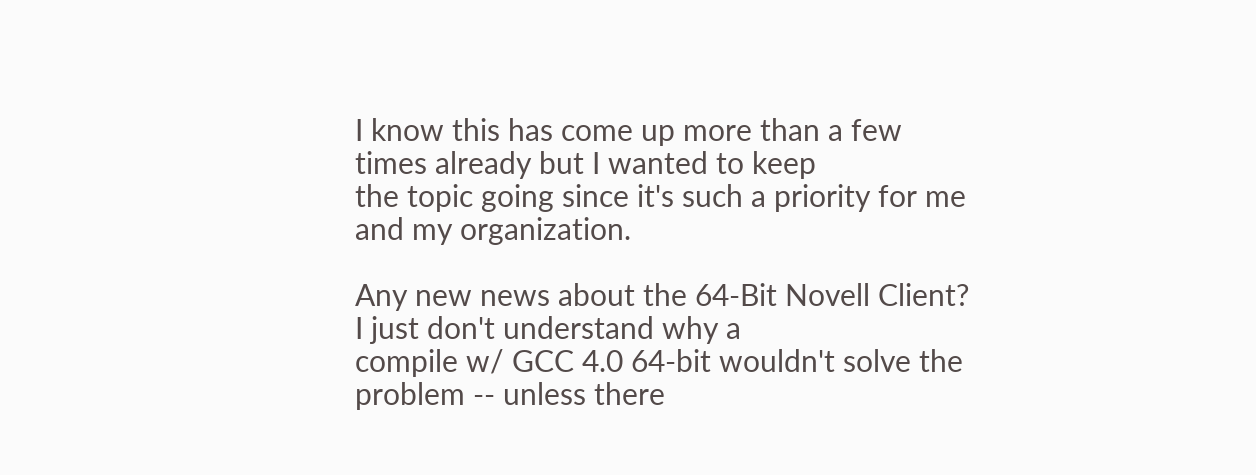I know this has come up more than a few times already but I wanted to keep
the topic going since it's such a priority for me and my organization.

Any new news about the 64-Bit Novell Client? I just don't understand why a
compile w/ GCC 4.0 64-bit wouldn't solve the problem -- unless there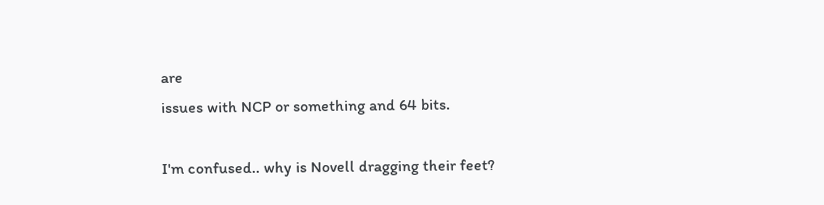are
issues with NCP or something and 64 bits.

I'm confused.. why is Novell dragging their feet?